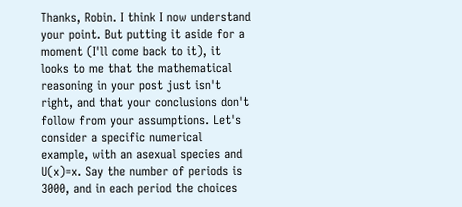Thanks, Robin. I think I now understand your point. But putting it aside for a moment (I'll come back to it), it looks to me that the mathematical reasoning in your post just isn't right, and that your conclusions don't follow from your assumptions. Let's consider a specific numerical example, with an asexual species and U(x)=x. Say the number of periods is 3000, and in each period the choices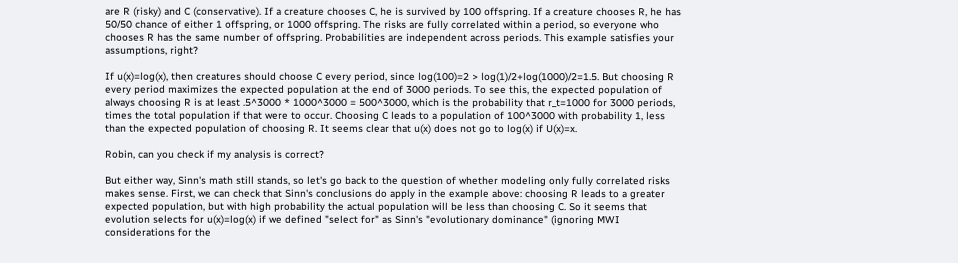are R (risky) and C (conservative). If a creature chooses C, he is survived by 100 offspring. If a creature chooses R, he has 50/50 chance of either 1 offspring, or 1000 offspring. The risks are fully correlated within a period, so everyone who chooses R has the same number of offspring. Probabilities are independent across periods. This example satisfies your assumptions, right?

If u(x)=log(x), then creatures should choose C every period, since log(100)=2 > log(1)/2+log(1000)/2=1.5. But choosing R every period maximizes the expected population at the end of 3000 periods. To see this, the expected population of always choosing R is at least .5^3000 * 1000^3000 = 500^3000, which is the probability that r_t=1000 for 3000 periods, times the total population if that were to occur. Choosing C leads to a population of 100^3000 with probability 1, less than the expected population of choosing R. It seems clear that u(x) does not go to log(x) if U(x)=x.

Robin, can you check if my analysis is correct?

But either way, Sinn's math still stands, so let's go back to the question of whether modeling only fully correlated risks makes sense. First, we can check that Sinn's conclusions do apply in the example above: choosing R leads to a greater expected population, but with high probability the actual population will be less than choosing C. So it seems that evolution selects for u(x)=log(x) if we defined "select for" as Sinn's "evolutionary dominance" (ignoring MWI considerations for the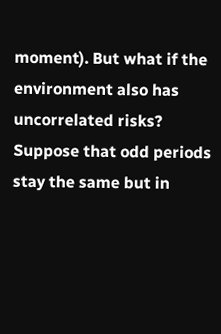moment). But what if the environment also has uncorrelated risks? Suppose that odd periods stay the same but in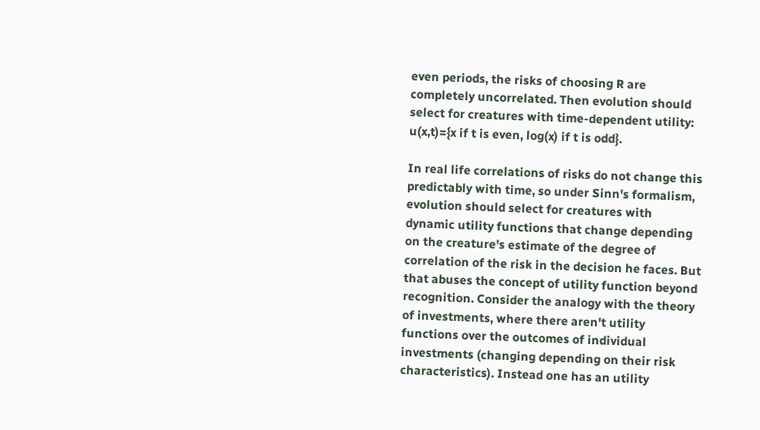even periods, the risks of choosing R are completely uncorrelated. Then evolution should select for creatures with time-dependent utility: u(x,t)={x if t is even, log(x) if t is odd}.

In real life correlations of risks do not change this predictably with time, so under Sinn's formalism, evolution should select for creatures with dynamic utility functions that change depending on the creature's estimate of the degree of correlation of the risk in the decision he faces. But that abuses the concept of utility function beyond recognition. Consider the analogy with the theory of investments, where there aren't utility functions over the outcomes of individual investments (changing depending on their risk characteristics). Instead one has an utility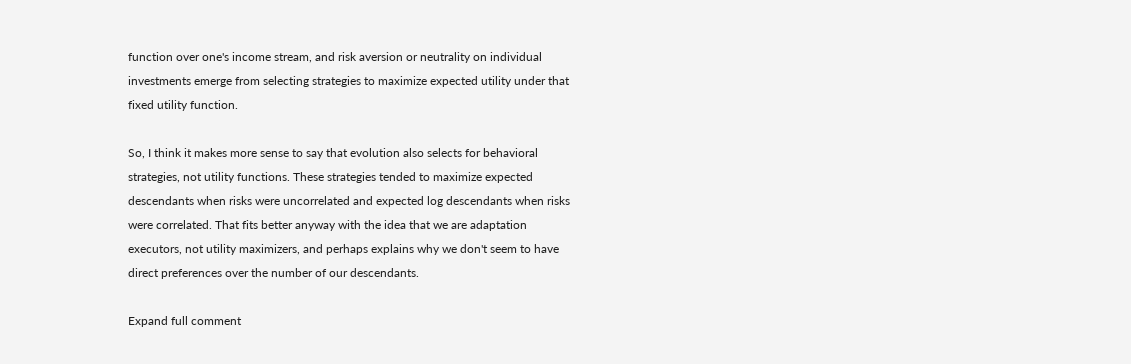function over one's income stream, and risk aversion or neutrality on individual investments emerge from selecting strategies to maximize expected utility under that fixed utility function.

So, I think it makes more sense to say that evolution also selects for behavioral strategies, not utility functions. These strategies tended to maximize expected descendants when risks were uncorrelated and expected log descendants when risks were correlated. That fits better anyway with the idea that we are adaptation executors, not utility maximizers, and perhaps explains why we don't seem to have direct preferences over the number of our descendants.

Expand full comment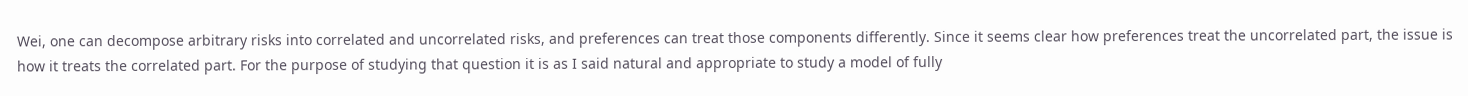Wei, one can decompose arbitrary risks into correlated and uncorrelated risks, and preferences can treat those components differently. Since it seems clear how preferences treat the uncorrelated part, the issue is how it treats the correlated part. For the purpose of studying that question it is as I said natural and appropriate to study a model of fully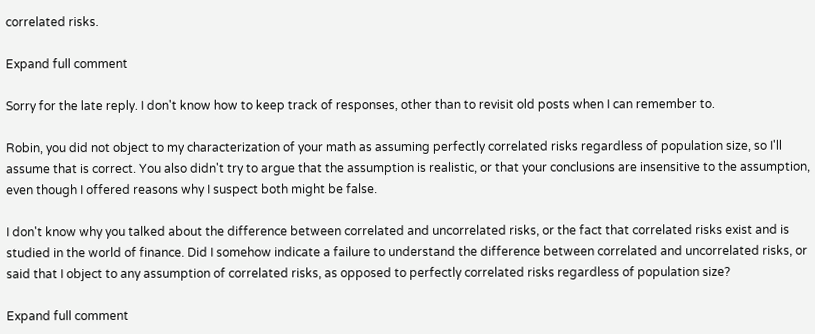correlated risks.

Expand full comment

Sorry for the late reply. I don't know how to keep track of responses, other than to revisit old posts when I can remember to.

Robin, you did not object to my characterization of your math as assuming perfectly correlated risks regardless of population size, so I'll assume that is correct. You also didn't try to argue that the assumption is realistic, or that your conclusions are insensitive to the assumption, even though I offered reasons why I suspect both might be false.

I don't know why you talked about the difference between correlated and uncorrelated risks, or the fact that correlated risks exist and is studied in the world of finance. Did I somehow indicate a failure to understand the difference between correlated and uncorrelated risks, or said that I object to any assumption of correlated risks, as opposed to perfectly correlated risks regardless of population size?

Expand full comment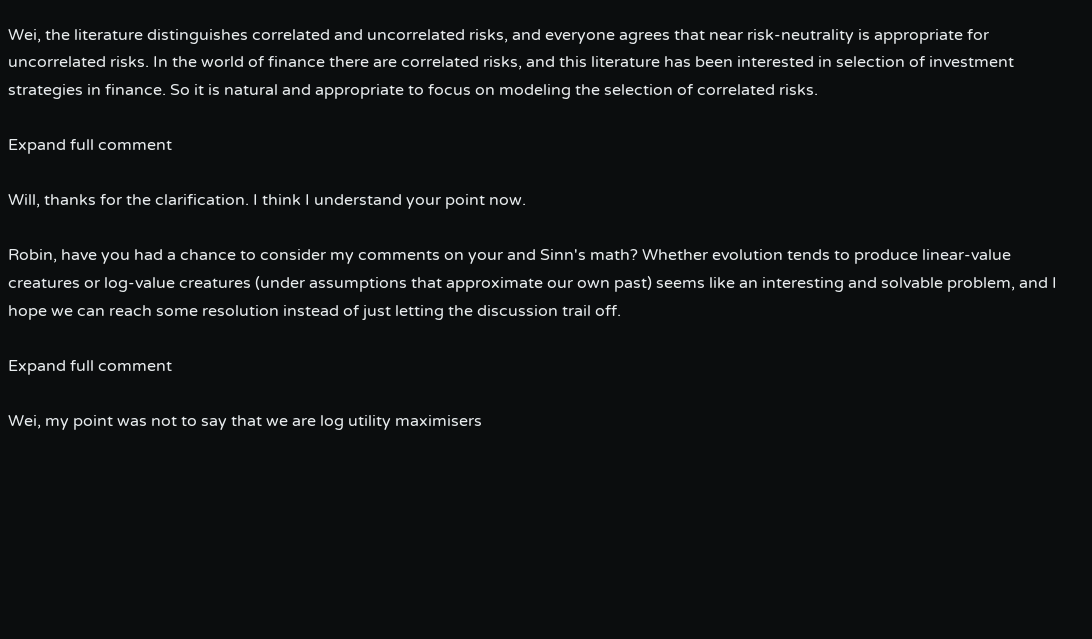Wei, the literature distinguishes correlated and uncorrelated risks, and everyone agrees that near risk-neutrality is appropriate for uncorrelated risks. In the world of finance there are correlated risks, and this literature has been interested in selection of investment strategies in finance. So it is natural and appropriate to focus on modeling the selection of correlated risks.

Expand full comment

Will, thanks for the clarification. I think I understand your point now.

Robin, have you had a chance to consider my comments on your and Sinn's math? Whether evolution tends to produce linear-value creatures or log-value creatures (under assumptions that approximate our own past) seems like an interesting and solvable problem, and I hope we can reach some resolution instead of just letting the discussion trail off.

Expand full comment

Wei, my point was not to say that we are log utility maximisers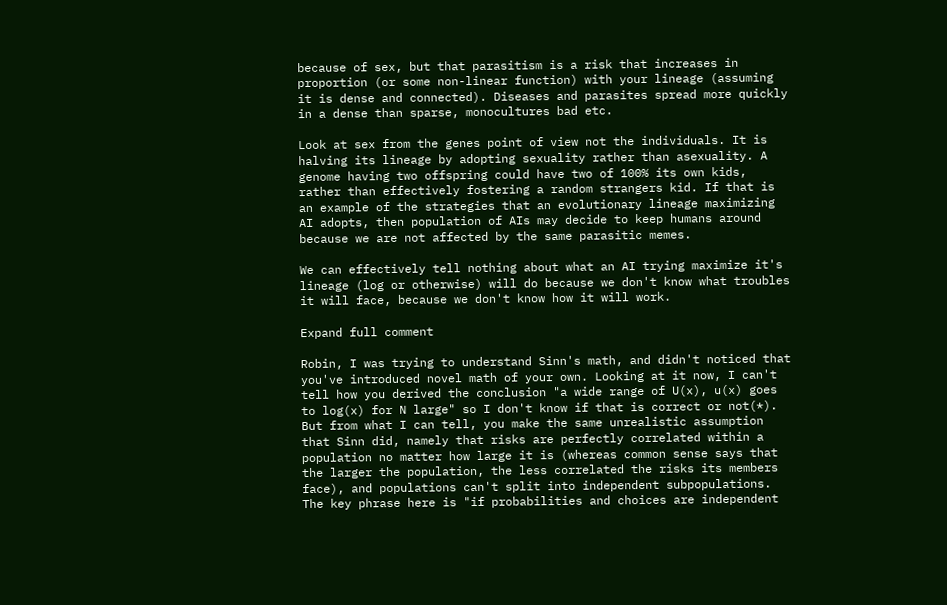because of sex, but that parasitism is a risk that increases in proportion (or some non-linear function) with your lineage (assuming it is dense and connected). Diseases and parasites spread more quickly in a dense than sparse, monocultures bad etc.

Look at sex from the genes point of view not the individuals. It is halving its lineage by adopting sexuality rather than asexuality. A genome having two offspring could have two of 100% its own kids, rather than effectively fostering a random strangers kid. If that is an example of the strategies that an evolutionary lineage maximizing AI adopts, then population of AIs may decide to keep humans around because we are not affected by the same parasitic memes.

We can effectively tell nothing about what an AI trying maximize it's lineage (log or otherwise) will do because we don't know what troubles it will face, because we don't know how it will work.

Expand full comment

Robin, I was trying to understand Sinn's math, and didn't noticed that you've introduced novel math of your own. Looking at it now, I can't tell how you derived the conclusion "a wide range of U(x), u(x) goes to log(x) for N large" so I don't know if that is correct or not(*). But from what I can tell, you make the same unrealistic assumption that Sinn did, namely that risks are perfectly correlated within a population no matter how large it is (whereas common sense says that the larger the population, the less correlated the risks its members face), and populations can't split into independent subpopulations. The key phrase here is "if probabilities and choices are independent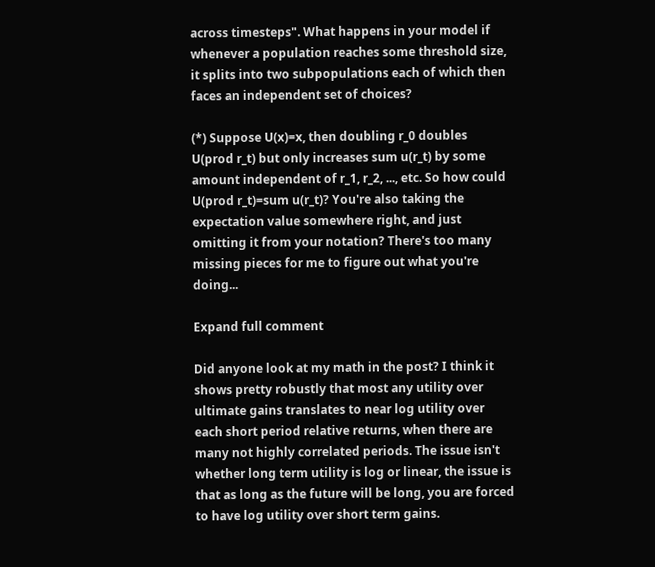across timesteps". What happens in your model if whenever a population reaches some threshold size, it splits into two subpopulations each of which then faces an independent set of choices?

(*) Suppose U(x)=x, then doubling r_0 doubles U(prod r_t) but only increases sum u(r_t) by some amount independent of r_1, r_2, ..., etc. So how could U(prod r_t)=sum u(r_t)? You're also taking the expectation value somewhere right, and just omitting it from your notation? There's too many missing pieces for me to figure out what you're doing...

Expand full comment

Did anyone look at my math in the post? I think it shows pretty robustly that most any utility over ultimate gains translates to near log utility over each short period relative returns, when there are many not highly correlated periods. The issue isn't whether long term utility is log or linear, the issue is that as long as the future will be long, you are forced to have log utility over short term gains.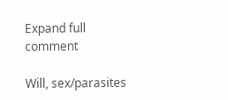Expand full comment

Will, sex/parasites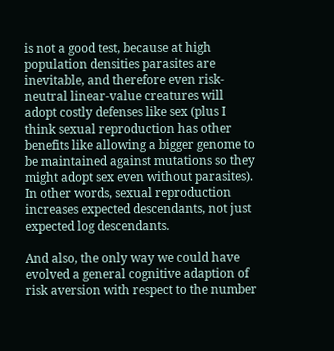is not a good test, because at high population densities parasites are inevitable, and therefore even risk-neutral linear-value creatures will adopt costly defenses like sex (plus I think sexual reproduction has other benefits like allowing a bigger genome to be maintained against mutations so they might adopt sex even without parasites). In other words, sexual reproduction increases expected descendants, not just expected log descendants.

And also, the only way we could have evolved a general cognitive adaption of risk aversion with respect to the number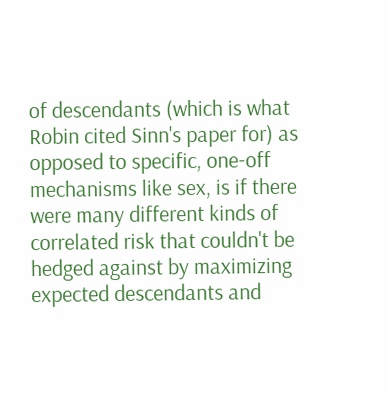of descendants (which is what Robin cited Sinn's paper for) as opposed to specific, one-off mechanisms like sex, is if there were many different kinds of correlated risk that couldn't be hedged against by maximizing expected descendants and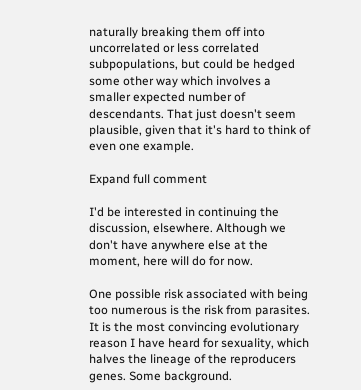naturally breaking them off into uncorrelated or less correlated subpopulations, but could be hedged some other way which involves a smaller expected number of descendants. That just doesn't seem plausible, given that it's hard to think of even one example.

Expand full comment

I'd be interested in continuing the discussion, elsewhere. Although we don't have anywhere else at the moment, here will do for now.

One possible risk associated with being too numerous is the risk from parasites. It is the most convincing evolutionary reason I have heard for sexuality, which halves the lineage of the reproducers genes. Some background.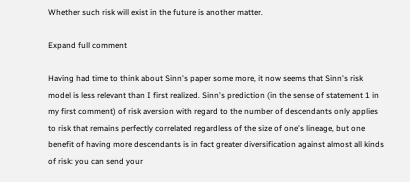Whether such risk will exist in the future is another matter.

Expand full comment

Having had time to think about Sinn's paper some more, it now seems that Sinn's risk model is less relevant than I first realized. Sinn's prediction (in the sense of statement 1 in my first comment) of risk aversion with regard to the number of descendants only applies to risk that remains perfectly correlated regardless of the size of one's lineage, but one benefit of having more descendants is in fact greater diversification against almost all kinds of risk: you can send your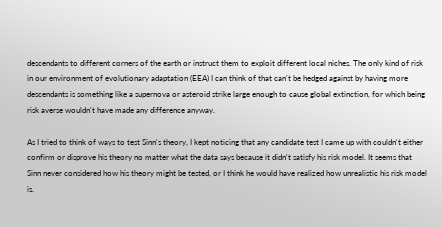descendants to different corners of the earth or instruct them to exploit different local niches. The only kind of risk in our environment of evolutionary adaptation (EEA) I can think of that can't be hedged against by having more descendants is something like a supernova or asteroid strike large enough to cause global extinction, for which being risk averse wouldn't have made any difference anyway.

As I tried to think of ways to test Sinn's theory, I kept noticing that any candidate test I came up with couldn't either confirm or disprove his theory no matter what the data says because it didn't satisfy his risk model. It seems that Sinn never considered how his theory might be tested, or I think he would have realized how unrealistic his risk model is.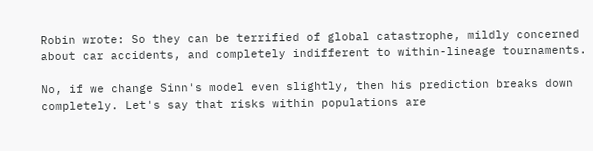Robin wrote: So they can be terrified of global catastrophe, mildly concerned about car accidents, and completely indifferent to within-lineage tournaments.

No, if we change Sinn's model even slightly, then his prediction breaks down completely. Let's say that risks within populations are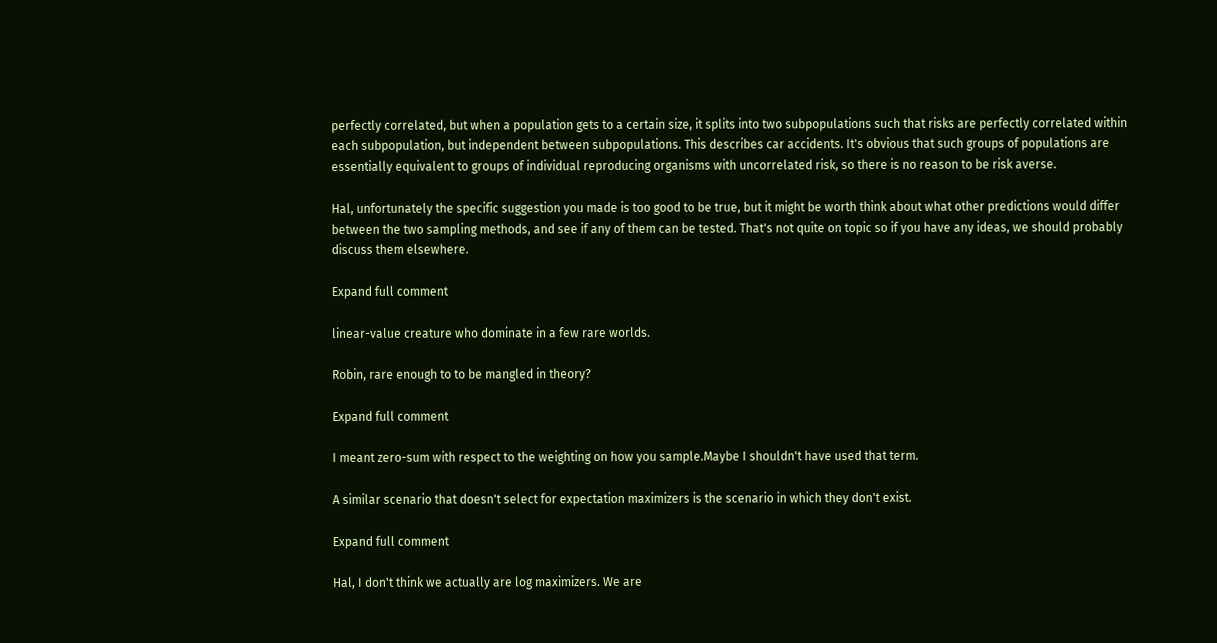perfectly correlated, but when a population gets to a certain size, it splits into two subpopulations such that risks are perfectly correlated within each subpopulation, but independent between subpopulations. This describes car accidents. It's obvious that such groups of populations are essentially equivalent to groups of individual reproducing organisms with uncorrelated risk, so there is no reason to be risk averse.

Hal, unfortunately the specific suggestion you made is too good to be true, but it might be worth think about what other predictions would differ between the two sampling methods, and see if any of them can be tested. That's not quite on topic so if you have any ideas, we should probably discuss them elsewhere.

Expand full comment

linear-value creature who dominate in a few rare worlds.

Robin, rare enough to to be mangled in theory?

Expand full comment

I meant zero-sum with respect to the weighting on how you sample.Maybe I shouldn't have used that term.

A similar scenario that doesn't select for expectation maximizers is the scenario in which they don't exist.

Expand full comment

Hal, I don't think we actually are log maximizers. We are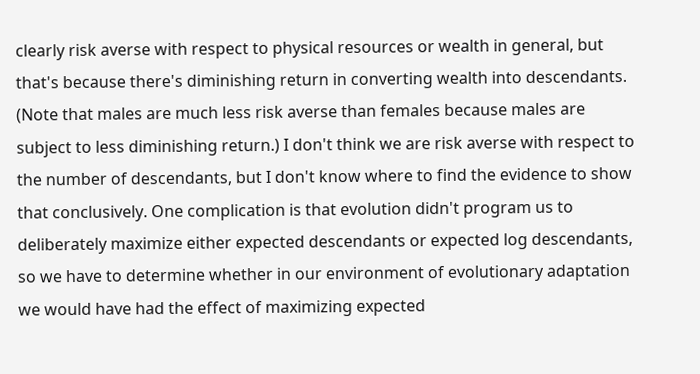clearly risk averse with respect to physical resources or wealth in general, but that's because there's diminishing return in converting wealth into descendants. (Note that males are much less risk averse than females because males are subject to less diminishing return.) I don't think we are risk averse with respect to the number of descendants, but I don't know where to find the evidence to show that conclusively. One complication is that evolution didn't program us to deliberately maximize either expected descendants or expected log descendants, so we have to determine whether in our environment of evolutionary adaptation we would have had the effect of maximizing expected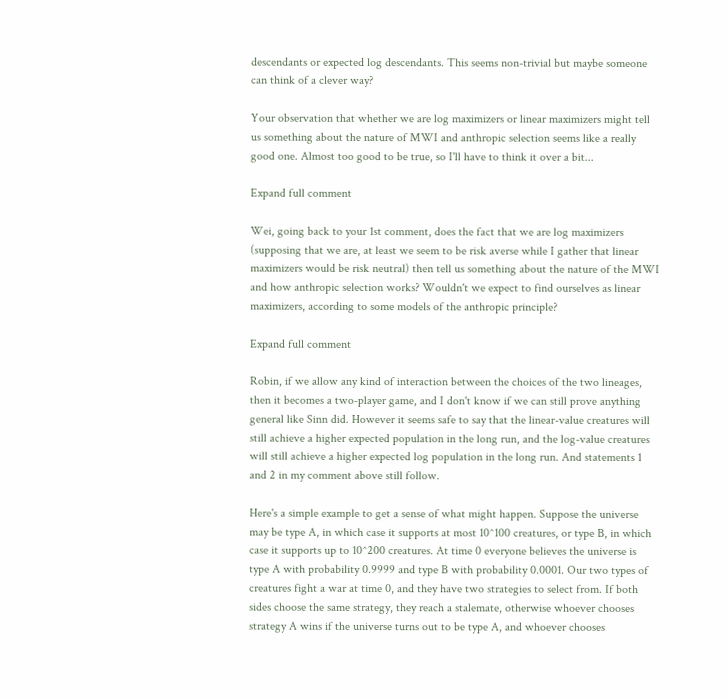descendants or expected log descendants. This seems non-trivial but maybe someone can think of a clever way?

Your observation that whether we are log maximizers or linear maximizers might tell us something about the nature of MWI and anthropic selection seems like a really good one. Almost too good to be true, so I'll have to think it over a bit...

Expand full comment

Wei, going back to your 1st comment, does the fact that we are log maximizers (supposing that we are, at least we seem to be risk averse while I gather that linear maximizers would be risk neutral) then tell us something about the nature of the MWI and how anthropic selection works? Wouldn't we expect to find ourselves as linear maximizers, according to some models of the anthropic principle?

Expand full comment

Robin, if we allow any kind of interaction between the choices of the two lineages, then it becomes a two-player game, and I don't know if we can still prove anything general like Sinn did. However it seems safe to say that the linear-value creatures will still achieve a higher expected population in the long run, and the log-value creatures will still achieve a higher expected log population in the long run. And statements 1 and 2 in my comment above still follow.

Here's a simple example to get a sense of what might happen. Suppose the universe may be type A, in which case it supports at most 10^100 creatures, or type B, in which case it supports up to 10^200 creatures. At time 0 everyone believes the universe is type A with probability 0.9999 and type B with probability 0.0001. Our two types of creatures fight a war at time 0, and they have two strategies to select from. If both sides choose the same strategy, they reach a stalemate, otherwise whoever chooses strategy A wins if the universe turns out to be type A, and whoever chooses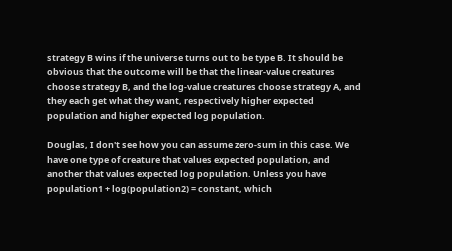strategy B wins if the universe turns out to be type B. It should be obvious that the outcome will be that the linear-value creatures choose strategy B, and the log-value creatures choose strategy A, and they each get what they want, respectively higher expected population and higher expected log population.

Douglas, I don't see how you can assume zero-sum in this case. We have one type of creature that values expected population, and another that values expected log population. Unless you have population1 + log(population2) = constant, which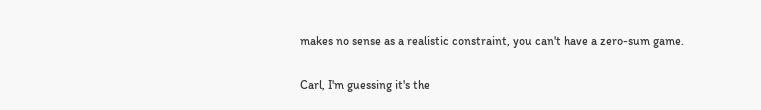makes no sense as a realistic constraint, you can't have a zero-sum game.

Carl, I'm guessing it's the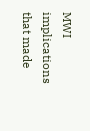MWI implications that made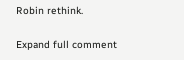Robin rethink.

Expand full comment